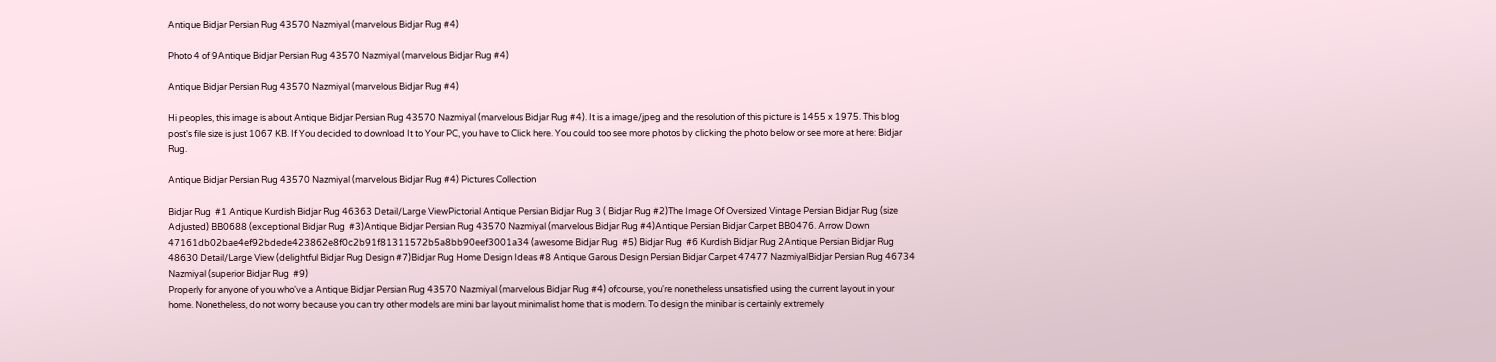Antique Bidjar Persian Rug 43570 Nazmiyal (marvelous Bidjar Rug #4)

Photo 4 of 9Antique Bidjar Persian Rug 43570 Nazmiyal (marvelous Bidjar Rug #4)

Antique Bidjar Persian Rug 43570 Nazmiyal (marvelous Bidjar Rug #4)

Hi peoples, this image is about Antique Bidjar Persian Rug 43570 Nazmiyal (marvelous Bidjar Rug #4). It is a image/jpeg and the resolution of this picture is 1455 x 1975. This blog post's file size is just 1067 KB. If You decided to download It to Your PC, you have to Click here. You could too see more photos by clicking the photo below or see more at here: Bidjar Rug.

Antique Bidjar Persian Rug 43570 Nazmiyal (marvelous Bidjar Rug #4) Pictures Collection

Bidjar Rug  #1 Antique Kurdish Bidjar Rug 46363 Detail/Large ViewPictorial Antique Persian Bidjar Rug 3 ( Bidjar Rug #2)The Image Of Oversized Vintage Persian Bidjar Rug (size Adjusted) BB0688 (exceptional Bidjar Rug  #3)Antique Bidjar Persian Rug 43570 Nazmiyal (marvelous Bidjar Rug #4)Antique Persian Bidjar Carpet BB0476. Arrow Down  47161db02bae4ef92bdede423862e8f0c2b91f81311572b5a8bb90eef3001a34 (awesome Bidjar Rug  #5) Bidjar Rug  #6 Kurdish Bidjar Rug 2Antique Persian Bidjar Rug 48630 Detail/Large View (delightful Bidjar Rug Design #7)Bidjar Rug Home Design Ideas #8 Antique Garous Design Persian Bidjar Carpet 47477 NazmiyalBidjar Persian Rug 46734 Nazmiyal (superior Bidjar Rug  #9)
Properly for anyone of you who've a Antique Bidjar Persian Rug 43570 Nazmiyal (marvelous Bidjar Rug #4) ofcourse, you're nonetheless unsatisfied using the current layout in your home. Nonetheless, do not worry because you can try other models are mini bar layout minimalist home that is modern. To design the minibar is certainly extremely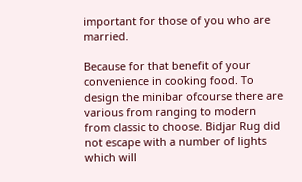important for those of you who are married.

Because for that benefit of your convenience in cooking food. To design the minibar ofcourse there are various from ranging to modern from classic to choose. Bidjar Rug did not escape with a number of lights which will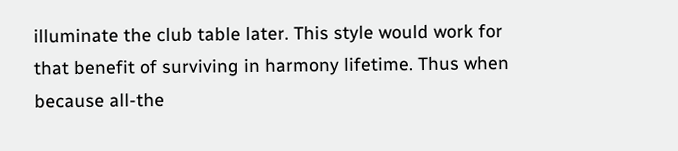illuminate the club table later. This style would work for that benefit of surviving in harmony lifetime. Thus when because all-the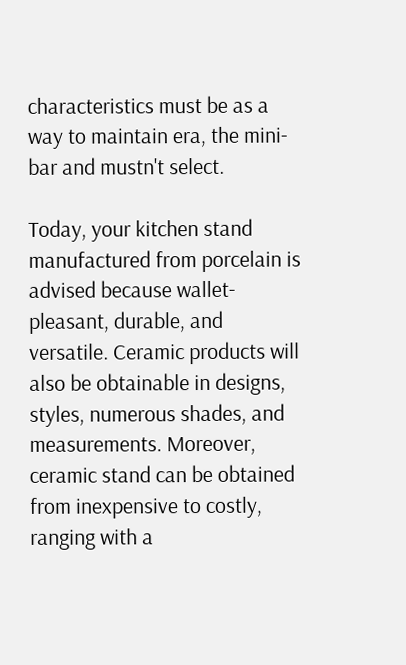characteristics must be as a way to maintain era, the mini-bar and mustn't select.

Today, your kitchen stand manufactured from porcelain is advised because wallet-pleasant, durable, and versatile. Ceramic products will also be obtainable in designs, styles, numerous shades, and measurements. Moreover, ceramic stand can be obtained from inexpensive to costly, ranging with a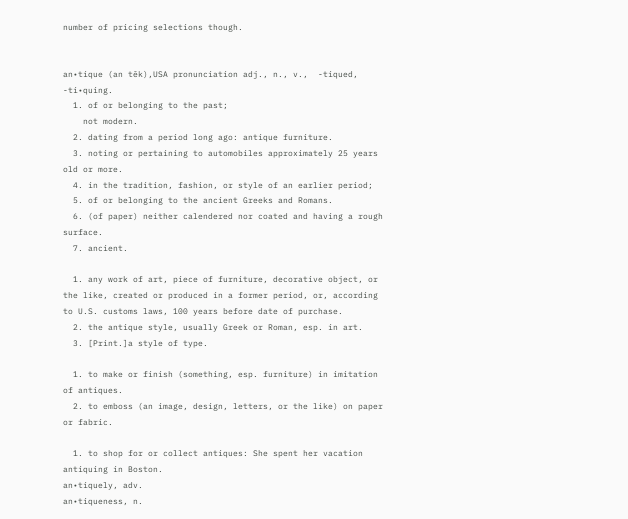number of pricing selections though.


an•tique (an tēk),USA pronunciation adj., n., v.,  -tiqued, -ti•quing.
  1. of or belonging to the past;
    not modern.
  2. dating from a period long ago: antique furniture.
  3. noting or pertaining to automobiles approximately 25 years old or more.
  4. in the tradition, fashion, or style of an earlier period;
  5. of or belonging to the ancient Greeks and Romans.
  6. (of paper) neither calendered nor coated and having a rough surface.
  7. ancient.

  1. any work of art, piece of furniture, decorative object, or the like, created or produced in a former period, or, according to U.S. customs laws, 100 years before date of purchase.
  2. the antique style, usually Greek or Roman, esp. in art.
  3. [Print.]a style of type.

  1. to make or finish (something, esp. furniture) in imitation of antiques.
  2. to emboss (an image, design, letters, or the like) on paper or fabric.

  1. to shop for or collect antiques: She spent her vacation antiquing in Boston.
an•tiquely, adv.
an•tiqueness, n.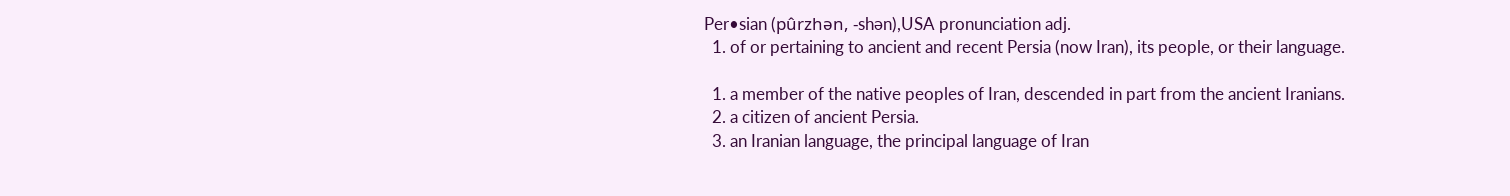Per•sian (pûrzhən, -shən),USA pronunciation adj.
  1. of or pertaining to ancient and recent Persia (now Iran), its people, or their language.

  1. a member of the native peoples of Iran, descended in part from the ancient Iranians.
  2. a citizen of ancient Persia.
  3. an Iranian language, the principal language of Iran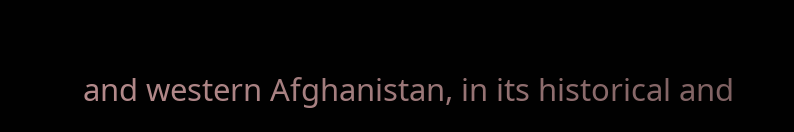and western Afghanistan, in its historical and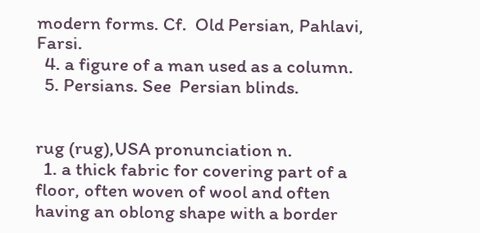modern forms. Cf.  Old Persian, Pahlavi, Farsi.
  4. a figure of a man used as a column.
  5. Persians. See  Persian blinds.


rug (rug),USA pronunciation n.
  1. a thick fabric for covering part of a floor, often woven of wool and often having an oblong shape with a border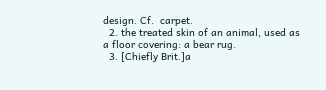design. Cf.  carpet.
  2. the treated skin of an animal, used as a floor covering: a bear rug.
  3. [Chiefly Brit.]a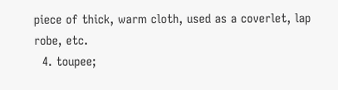piece of thick, warm cloth, used as a coverlet, lap robe, etc.
  4. toupee;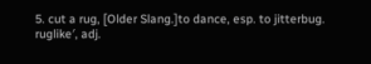5. cut a rug, [Older Slang.]to dance, esp. to jitterbug.
ruglike′, adj.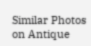Similar Photos on Antique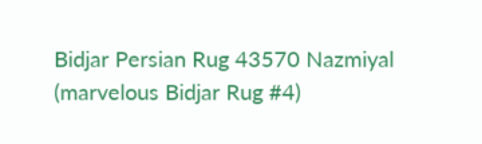Bidjar Persian Rug 43570 Nazmiyal (marvelous Bidjar Rug #4)